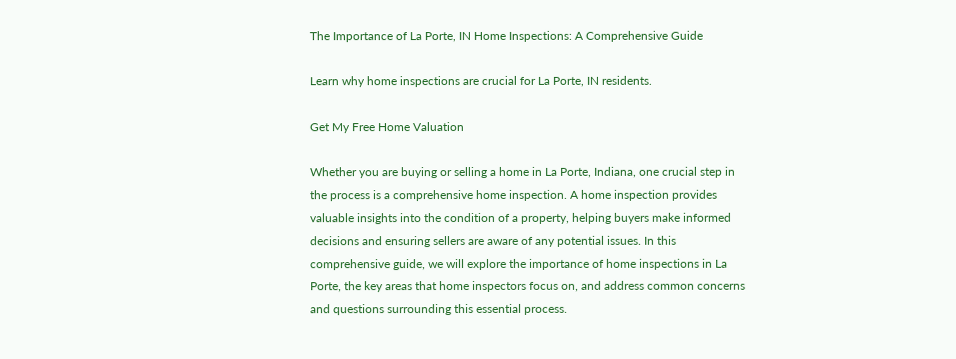The Importance of La Porte, IN Home Inspections: A Comprehensive Guide

Learn why home inspections are crucial for La Porte, IN residents.

Get My Free Home Valuation

Whether you are buying or selling a home in La Porte, Indiana, one crucial step in the process is a comprehensive home inspection. A home inspection provides valuable insights into the condition of a property, helping buyers make informed decisions and ensuring sellers are aware of any potential issues. In this comprehensive guide, we will explore the importance of home inspections in La Porte, the key areas that home inspectors focus on, and address common concerns and questions surrounding this essential process.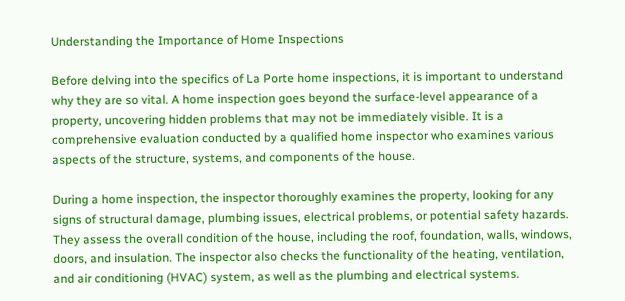Understanding the Importance of Home Inspections

Before delving into the specifics of La Porte home inspections, it is important to understand why they are so vital. A home inspection goes beyond the surface-level appearance of a property, uncovering hidden problems that may not be immediately visible. It is a comprehensive evaluation conducted by a qualified home inspector who examines various aspects of the structure, systems, and components of the house.

During a home inspection, the inspector thoroughly examines the property, looking for any signs of structural damage, plumbing issues, electrical problems, or potential safety hazards. They assess the overall condition of the house, including the roof, foundation, walls, windows, doors, and insulation. The inspector also checks the functionality of the heating, ventilation, and air conditioning (HVAC) system, as well as the plumbing and electrical systems.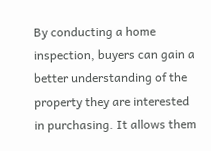By conducting a home inspection, buyers can gain a better understanding of the property they are interested in purchasing. It allows them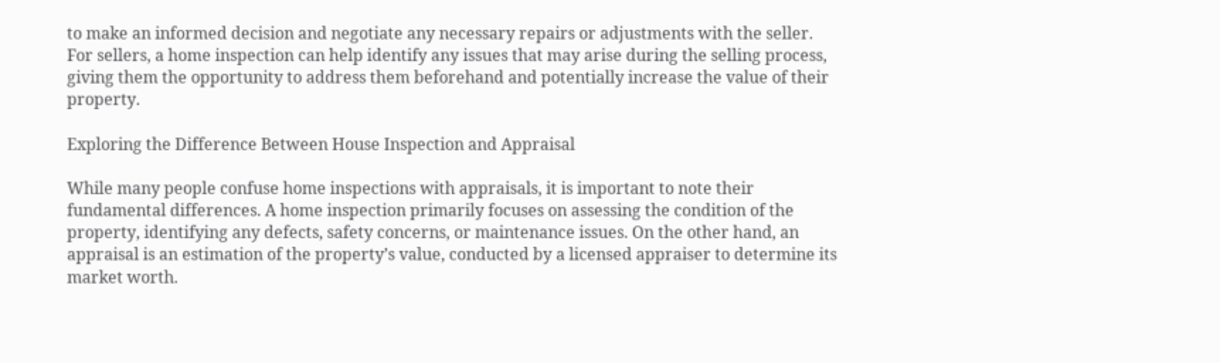to make an informed decision and negotiate any necessary repairs or adjustments with the seller. For sellers, a home inspection can help identify any issues that may arise during the selling process, giving them the opportunity to address them beforehand and potentially increase the value of their property.

Exploring the Difference Between House Inspection and Appraisal

While many people confuse home inspections with appraisals, it is important to note their fundamental differences. A home inspection primarily focuses on assessing the condition of the property, identifying any defects, safety concerns, or maintenance issues. On the other hand, an appraisal is an estimation of the property’s value, conducted by a licensed appraiser to determine its market worth.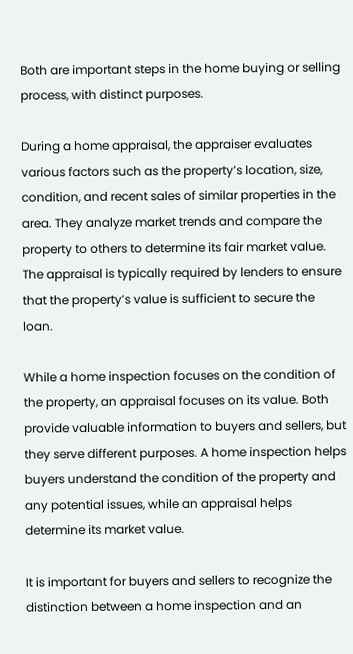Both are important steps in the home buying or selling process, with distinct purposes.

During a home appraisal, the appraiser evaluates various factors such as the property’s location, size, condition, and recent sales of similar properties in the area. They analyze market trends and compare the property to others to determine its fair market value. The appraisal is typically required by lenders to ensure that the property’s value is sufficient to secure the loan.

While a home inspection focuses on the condition of the property, an appraisal focuses on its value. Both provide valuable information to buyers and sellers, but they serve different purposes. A home inspection helps buyers understand the condition of the property and any potential issues, while an appraisal helps determine its market value.

It is important for buyers and sellers to recognize the distinction between a home inspection and an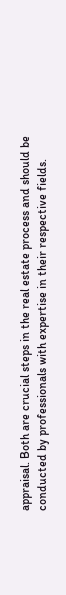appraisal. Both are crucial steps in the real estate process and should be conducted by professionals with expertise in their respective fields.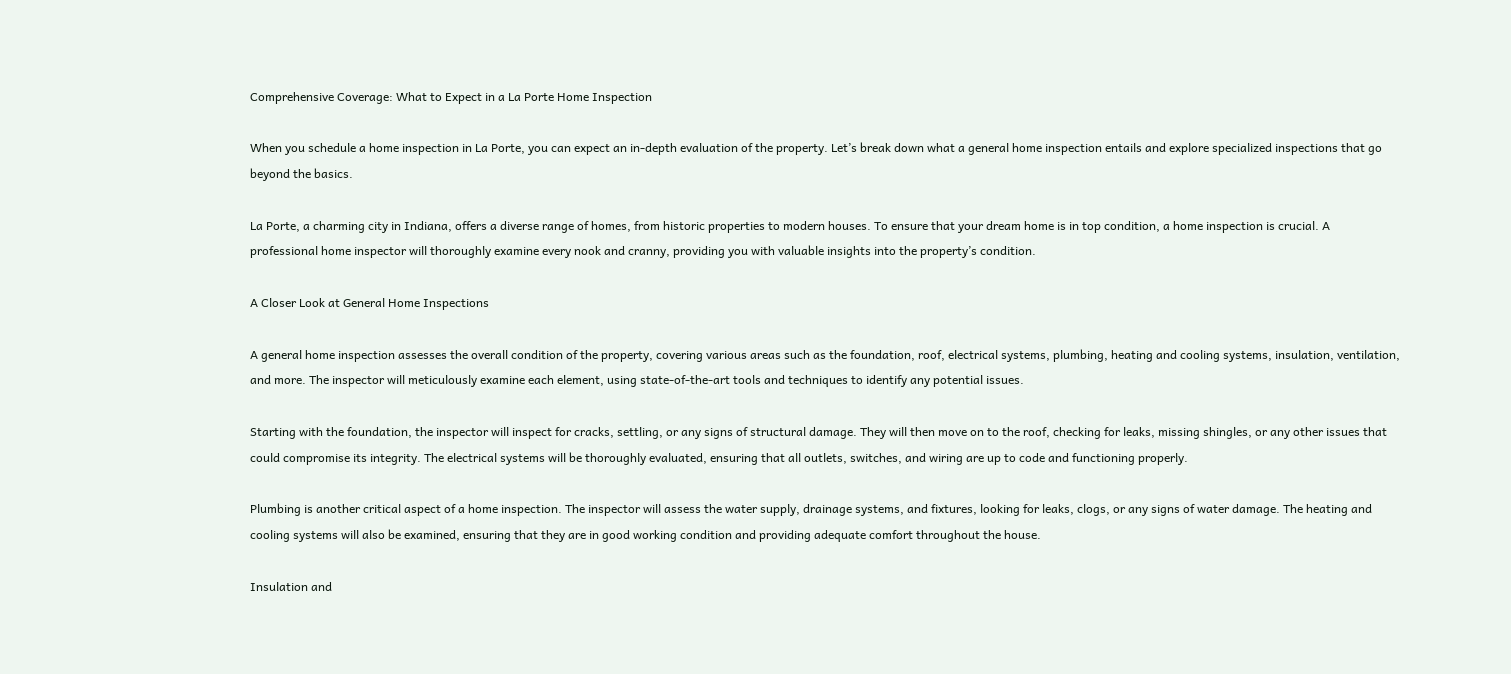Comprehensive Coverage: What to Expect in a La Porte Home Inspection

When you schedule a home inspection in La Porte, you can expect an in-depth evaluation of the property. Let’s break down what a general home inspection entails and explore specialized inspections that go beyond the basics.

La Porte, a charming city in Indiana, offers a diverse range of homes, from historic properties to modern houses. To ensure that your dream home is in top condition, a home inspection is crucial. A professional home inspector will thoroughly examine every nook and cranny, providing you with valuable insights into the property’s condition.

A Closer Look at General Home Inspections

A general home inspection assesses the overall condition of the property, covering various areas such as the foundation, roof, electrical systems, plumbing, heating and cooling systems, insulation, ventilation, and more. The inspector will meticulously examine each element, using state-of-the-art tools and techniques to identify any potential issues.

Starting with the foundation, the inspector will inspect for cracks, settling, or any signs of structural damage. They will then move on to the roof, checking for leaks, missing shingles, or any other issues that could compromise its integrity. The electrical systems will be thoroughly evaluated, ensuring that all outlets, switches, and wiring are up to code and functioning properly.

Plumbing is another critical aspect of a home inspection. The inspector will assess the water supply, drainage systems, and fixtures, looking for leaks, clogs, or any signs of water damage. The heating and cooling systems will also be examined, ensuring that they are in good working condition and providing adequate comfort throughout the house.

Insulation and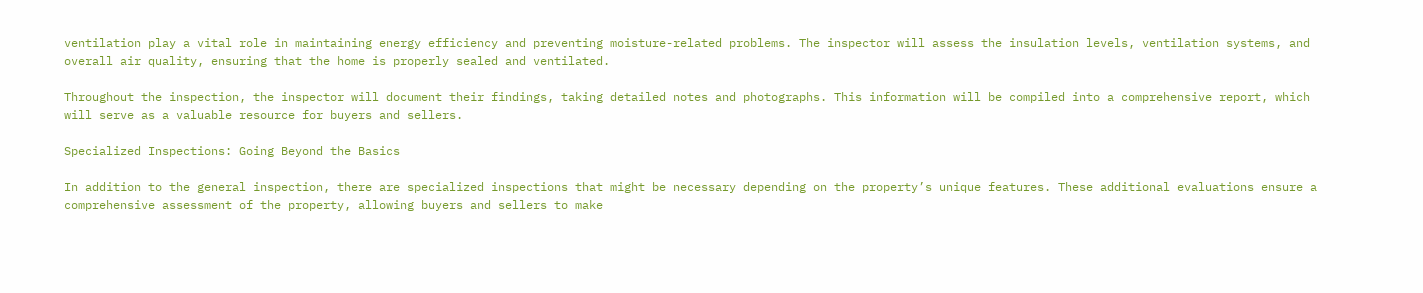ventilation play a vital role in maintaining energy efficiency and preventing moisture-related problems. The inspector will assess the insulation levels, ventilation systems, and overall air quality, ensuring that the home is properly sealed and ventilated.

Throughout the inspection, the inspector will document their findings, taking detailed notes and photographs. This information will be compiled into a comprehensive report, which will serve as a valuable resource for buyers and sellers.

Specialized Inspections: Going Beyond the Basics

In addition to the general inspection, there are specialized inspections that might be necessary depending on the property’s unique features. These additional evaluations ensure a comprehensive assessment of the property, allowing buyers and sellers to make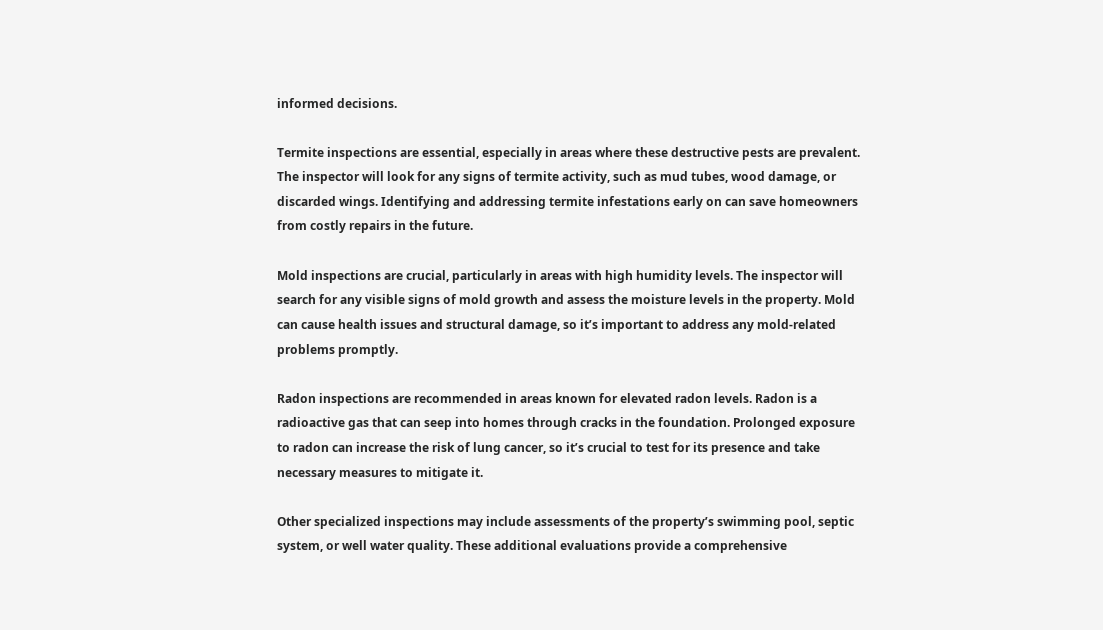informed decisions.

Termite inspections are essential, especially in areas where these destructive pests are prevalent. The inspector will look for any signs of termite activity, such as mud tubes, wood damage, or discarded wings. Identifying and addressing termite infestations early on can save homeowners from costly repairs in the future.

Mold inspections are crucial, particularly in areas with high humidity levels. The inspector will search for any visible signs of mold growth and assess the moisture levels in the property. Mold can cause health issues and structural damage, so it’s important to address any mold-related problems promptly.

Radon inspections are recommended in areas known for elevated radon levels. Radon is a radioactive gas that can seep into homes through cracks in the foundation. Prolonged exposure to radon can increase the risk of lung cancer, so it’s crucial to test for its presence and take necessary measures to mitigate it.

Other specialized inspections may include assessments of the property’s swimming pool, septic system, or well water quality. These additional evaluations provide a comprehensive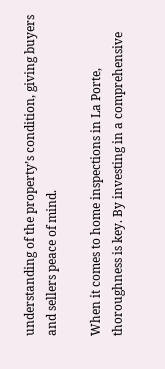understanding of the property’s condition, giving buyers and sellers peace of mind.

When it comes to home inspections in La Porte, thoroughness is key. By investing in a comprehensive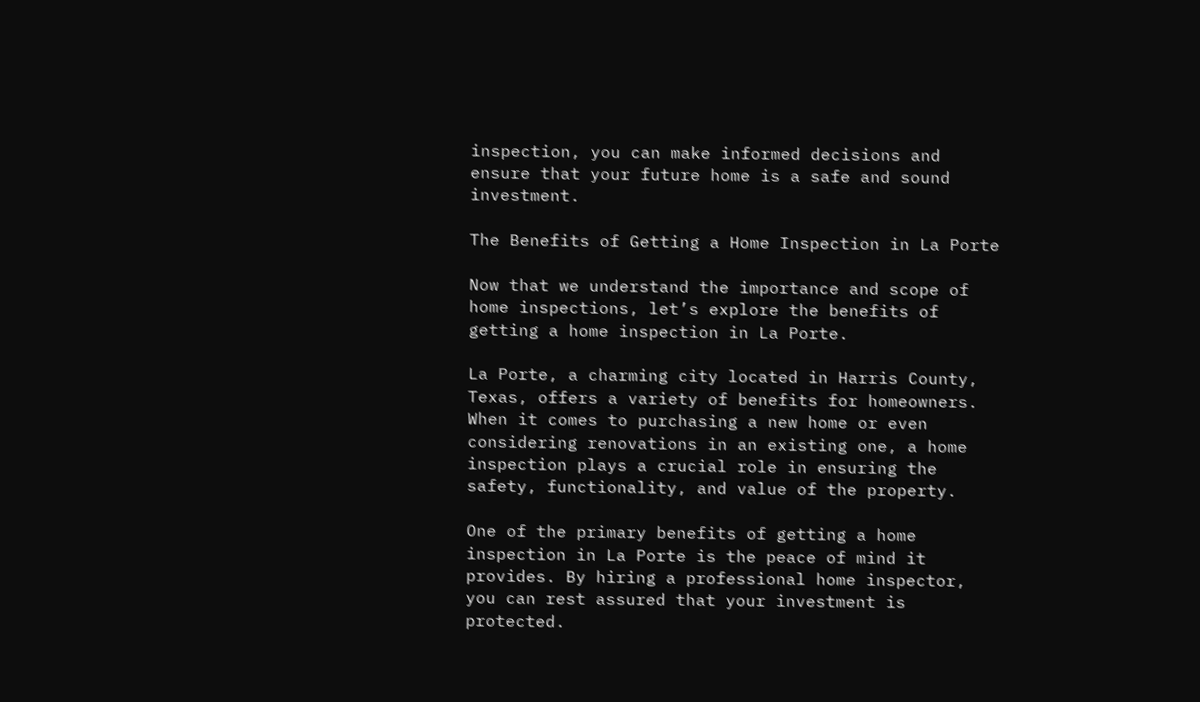inspection, you can make informed decisions and ensure that your future home is a safe and sound investment.

The Benefits of Getting a Home Inspection in La Porte

Now that we understand the importance and scope of home inspections, let’s explore the benefits of getting a home inspection in La Porte.

La Porte, a charming city located in Harris County, Texas, offers a variety of benefits for homeowners. When it comes to purchasing a new home or even considering renovations in an existing one, a home inspection plays a crucial role in ensuring the safety, functionality, and value of the property.

One of the primary benefits of getting a home inspection in La Porte is the peace of mind it provides. By hiring a professional home inspector, you can rest assured that your investment is protected.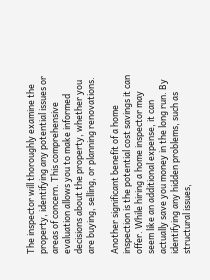The inspector will thoroughly examine the property, identifying any potential issues or areas of concern. This comprehensive evaluation allows you to make informed decisions about the property, whether you are buying, selling, or planning renovations.

Another significant benefit of a home inspection is the potential cost savings it can offer. While hiring a home inspector may seem like an additional expense, it can actually save you money in the long run. By identifying any hidden problems, such as structural issues,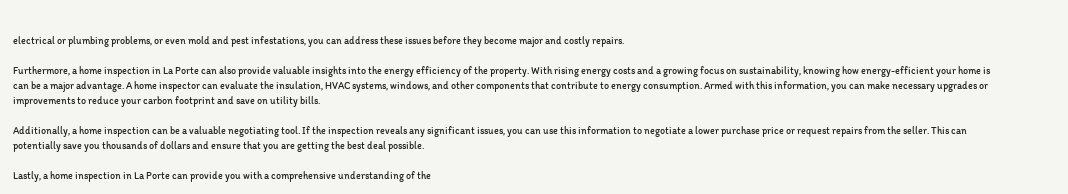electrical or plumbing problems, or even mold and pest infestations, you can address these issues before they become major and costly repairs.

Furthermore, a home inspection in La Porte can also provide valuable insights into the energy efficiency of the property. With rising energy costs and a growing focus on sustainability, knowing how energy-efficient your home is can be a major advantage. A home inspector can evaluate the insulation, HVAC systems, windows, and other components that contribute to energy consumption. Armed with this information, you can make necessary upgrades or improvements to reduce your carbon footprint and save on utility bills.

Additionally, a home inspection can be a valuable negotiating tool. If the inspection reveals any significant issues, you can use this information to negotiate a lower purchase price or request repairs from the seller. This can potentially save you thousands of dollars and ensure that you are getting the best deal possible.

Lastly, a home inspection in La Porte can provide you with a comprehensive understanding of the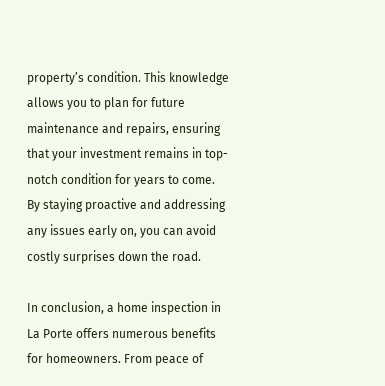property’s condition. This knowledge allows you to plan for future maintenance and repairs, ensuring that your investment remains in top-notch condition for years to come. By staying proactive and addressing any issues early on, you can avoid costly surprises down the road.

In conclusion, a home inspection in La Porte offers numerous benefits for homeowners. From peace of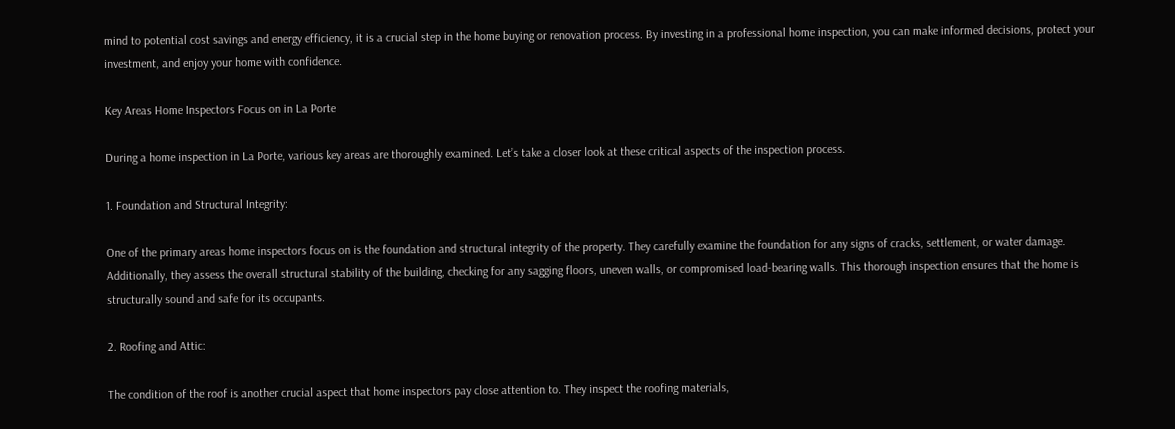mind to potential cost savings and energy efficiency, it is a crucial step in the home buying or renovation process. By investing in a professional home inspection, you can make informed decisions, protect your investment, and enjoy your home with confidence.

Key Areas Home Inspectors Focus on in La Porte

During a home inspection in La Porte, various key areas are thoroughly examined. Let’s take a closer look at these critical aspects of the inspection process.

1. Foundation and Structural Integrity:

One of the primary areas home inspectors focus on is the foundation and structural integrity of the property. They carefully examine the foundation for any signs of cracks, settlement, or water damage. Additionally, they assess the overall structural stability of the building, checking for any sagging floors, uneven walls, or compromised load-bearing walls. This thorough inspection ensures that the home is structurally sound and safe for its occupants.

2. Roofing and Attic:

The condition of the roof is another crucial aspect that home inspectors pay close attention to. They inspect the roofing materials,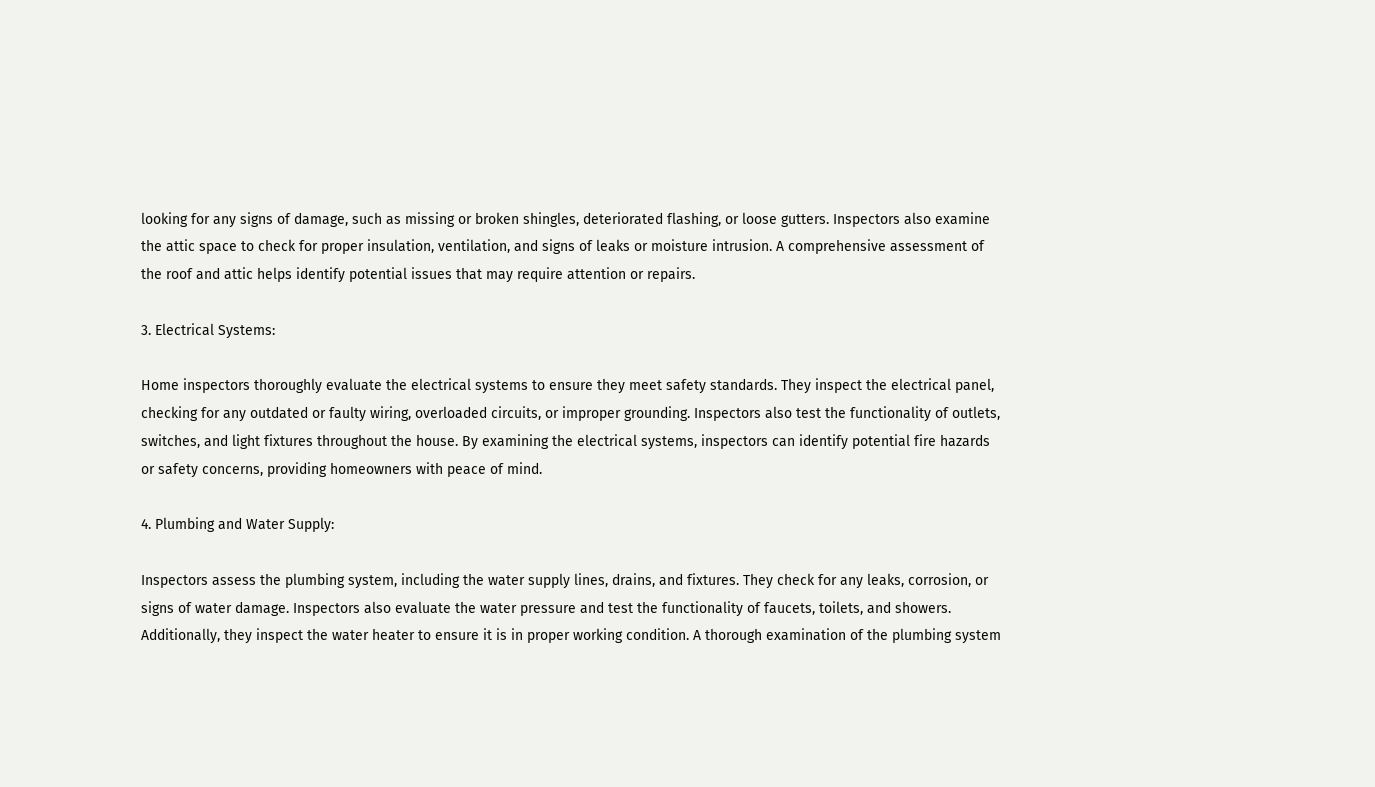looking for any signs of damage, such as missing or broken shingles, deteriorated flashing, or loose gutters. Inspectors also examine the attic space to check for proper insulation, ventilation, and signs of leaks or moisture intrusion. A comprehensive assessment of the roof and attic helps identify potential issues that may require attention or repairs.

3. Electrical Systems:

Home inspectors thoroughly evaluate the electrical systems to ensure they meet safety standards. They inspect the electrical panel, checking for any outdated or faulty wiring, overloaded circuits, or improper grounding. Inspectors also test the functionality of outlets, switches, and light fixtures throughout the house. By examining the electrical systems, inspectors can identify potential fire hazards or safety concerns, providing homeowners with peace of mind.

4. Plumbing and Water Supply:

Inspectors assess the plumbing system, including the water supply lines, drains, and fixtures. They check for any leaks, corrosion, or signs of water damage. Inspectors also evaluate the water pressure and test the functionality of faucets, toilets, and showers. Additionally, they inspect the water heater to ensure it is in proper working condition. A thorough examination of the plumbing system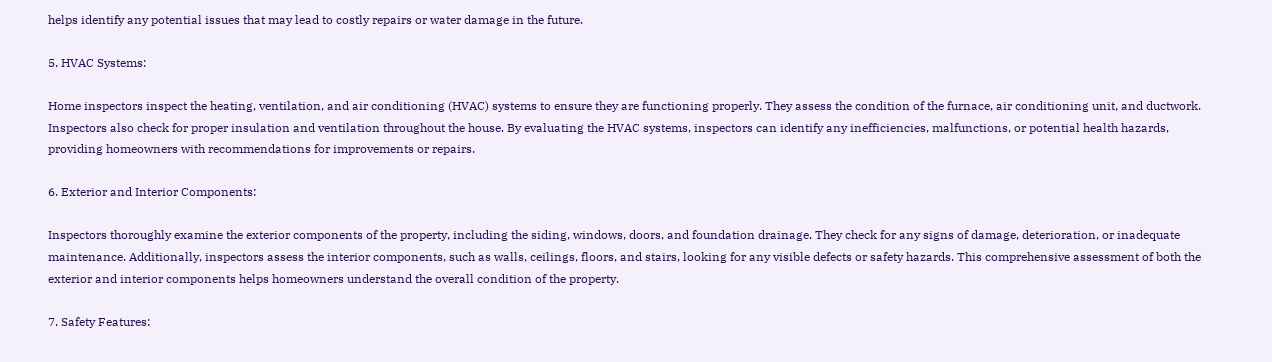helps identify any potential issues that may lead to costly repairs or water damage in the future.

5. HVAC Systems:

Home inspectors inspect the heating, ventilation, and air conditioning (HVAC) systems to ensure they are functioning properly. They assess the condition of the furnace, air conditioning unit, and ductwork. Inspectors also check for proper insulation and ventilation throughout the house. By evaluating the HVAC systems, inspectors can identify any inefficiencies, malfunctions, or potential health hazards, providing homeowners with recommendations for improvements or repairs.

6. Exterior and Interior Components:

Inspectors thoroughly examine the exterior components of the property, including the siding, windows, doors, and foundation drainage. They check for any signs of damage, deterioration, or inadequate maintenance. Additionally, inspectors assess the interior components, such as walls, ceilings, floors, and stairs, looking for any visible defects or safety hazards. This comprehensive assessment of both the exterior and interior components helps homeowners understand the overall condition of the property.

7. Safety Features: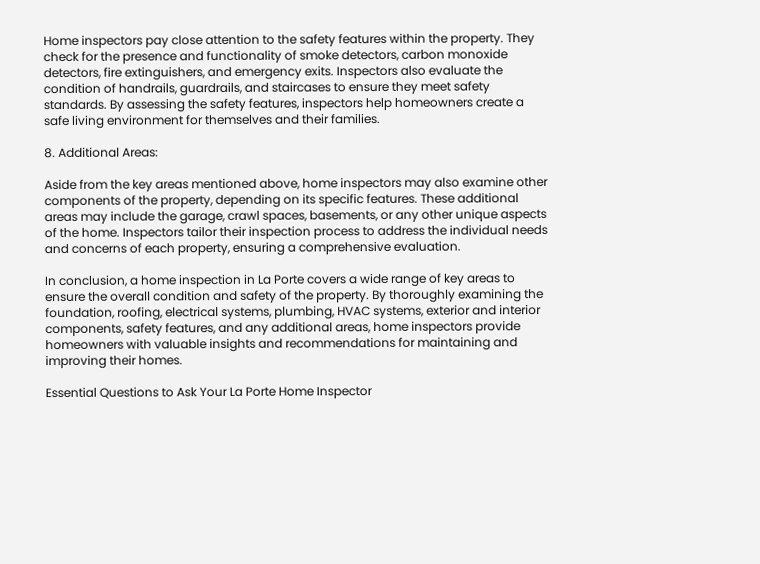Home inspectors pay close attention to the safety features within the property. They check for the presence and functionality of smoke detectors, carbon monoxide detectors, fire extinguishers, and emergency exits. Inspectors also evaluate the condition of handrails, guardrails, and staircases to ensure they meet safety standards. By assessing the safety features, inspectors help homeowners create a safe living environment for themselves and their families.

8. Additional Areas:

Aside from the key areas mentioned above, home inspectors may also examine other components of the property, depending on its specific features. These additional areas may include the garage, crawl spaces, basements, or any other unique aspects of the home. Inspectors tailor their inspection process to address the individual needs and concerns of each property, ensuring a comprehensive evaluation.

In conclusion, a home inspection in La Porte covers a wide range of key areas to ensure the overall condition and safety of the property. By thoroughly examining the foundation, roofing, electrical systems, plumbing, HVAC systems, exterior and interior components, safety features, and any additional areas, home inspectors provide homeowners with valuable insights and recommendations for maintaining and improving their homes.

Essential Questions to Ask Your La Porte Home Inspector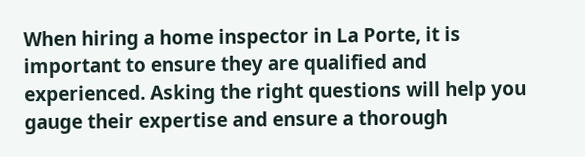When hiring a home inspector in La Porte, it is important to ensure they are qualified and experienced. Asking the right questions will help you gauge their expertise and ensure a thorough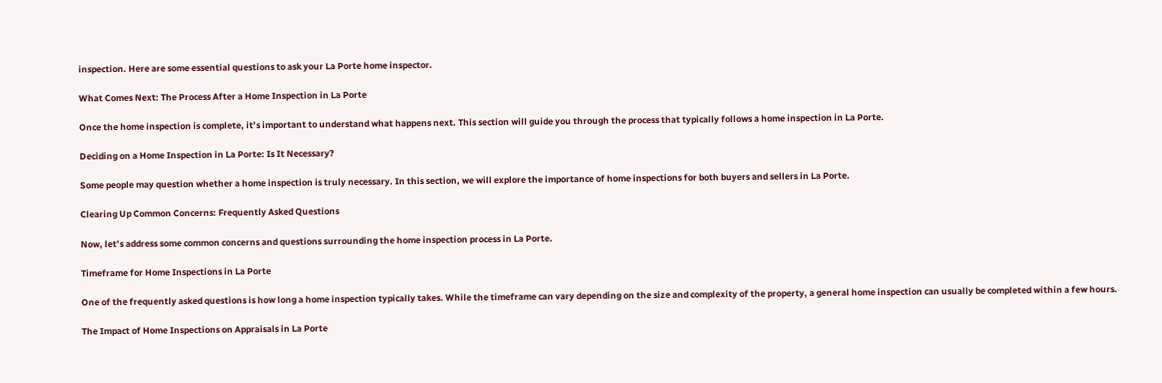inspection. Here are some essential questions to ask your La Porte home inspector.

What Comes Next: The Process After a Home Inspection in La Porte

Once the home inspection is complete, it’s important to understand what happens next. This section will guide you through the process that typically follows a home inspection in La Porte.

Deciding on a Home Inspection in La Porte: Is It Necessary?

Some people may question whether a home inspection is truly necessary. In this section, we will explore the importance of home inspections for both buyers and sellers in La Porte.

Clearing Up Common Concerns: Frequently Asked Questions

Now, let’s address some common concerns and questions surrounding the home inspection process in La Porte.

Timeframe for Home Inspections in La Porte

One of the frequently asked questions is how long a home inspection typically takes. While the timeframe can vary depending on the size and complexity of the property, a general home inspection can usually be completed within a few hours.

The Impact of Home Inspections on Appraisals in La Porte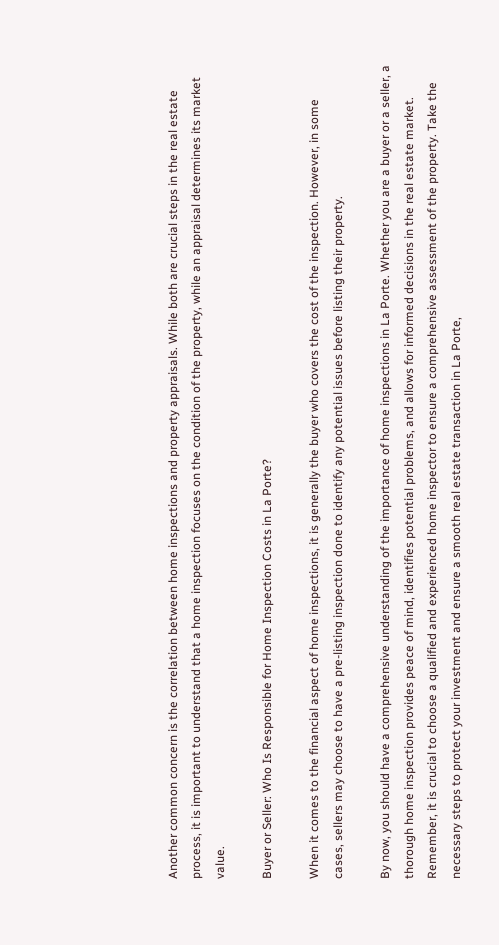Another common concern is the correlation between home inspections and property appraisals. While both are crucial steps in the real estate process, it is important to understand that a home inspection focuses on the condition of the property, while an appraisal determines its market value.

Buyer or Seller: Who Is Responsible for Home Inspection Costs in La Porte?

When it comes to the financial aspect of home inspections, it is generally the buyer who covers the cost of the inspection. However, in some cases, sellers may choose to have a pre-listing inspection done to identify any potential issues before listing their property.

By now, you should have a comprehensive understanding of the importance of home inspections in La Porte. Whether you are a buyer or a seller, a thorough home inspection provides peace of mind, identifies potential problems, and allows for informed decisions in the real estate market. Remember, it is crucial to choose a qualified and experienced home inspector to ensure a comprehensive assessment of the property. Take the necessary steps to protect your investment and ensure a smooth real estate transaction in La Porte,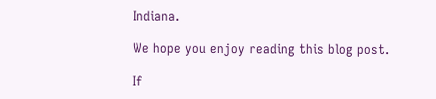Indiana.

We hope you enjoy reading this blog post.

If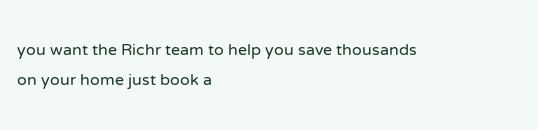you want the Richr team to help you save thousands on your home just book a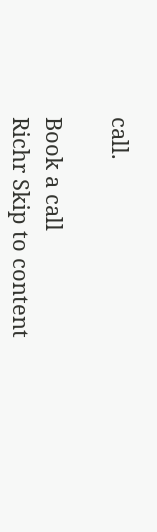call.

Book a call
Richr Skip to content